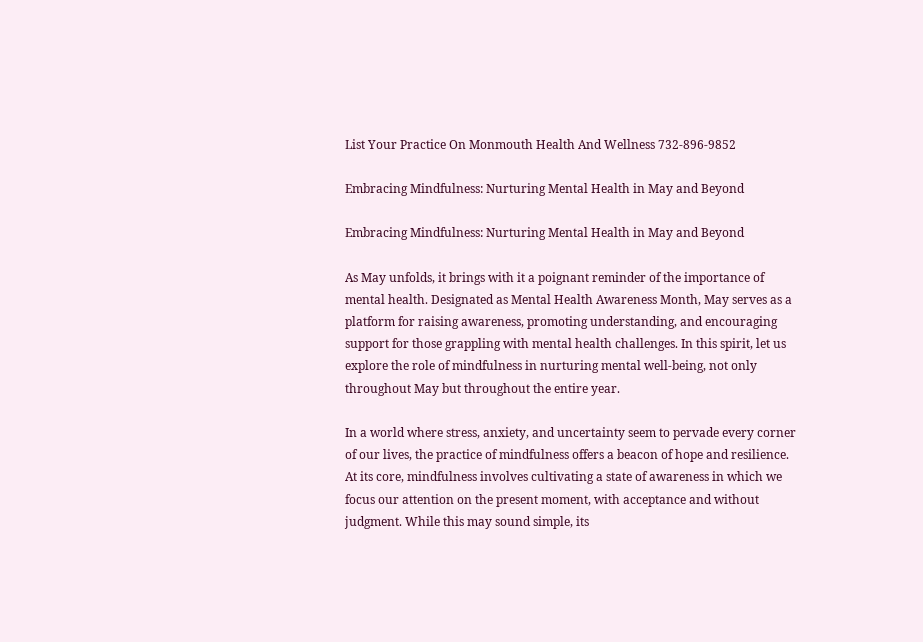List Your Practice On Monmouth Health And Wellness 732-896-9852

Embracing Mindfulness: Nurturing Mental Health in May and Beyond

Embracing Mindfulness: Nurturing Mental Health in May and Beyond

As May unfolds, it brings with it a poignant reminder of the importance of mental health. Designated as Mental Health Awareness Month, May serves as a platform for raising awareness, promoting understanding, and encouraging support for those grappling with mental health challenges. In this spirit, let us explore the role of mindfulness in nurturing mental well-being, not only throughout May but throughout the entire year.

In a world where stress, anxiety, and uncertainty seem to pervade every corner of our lives, the practice of mindfulness offers a beacon of hope and resilience. At its core, mindfulness involves cultivating a state of awareness in which we focus our attention on the present moment, with acceptance and without judgment. While this may sound simple, its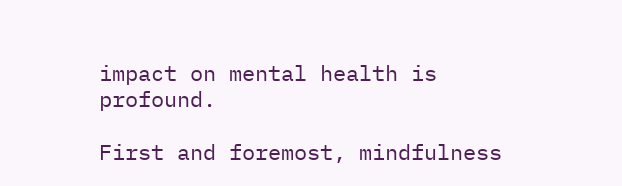impact on mental health is profound.

First and foremost, mindfulness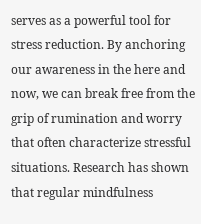serves as a powerful tool for stress reduction. By anchoring our awareness in the here and now, we can break free from the grip of rumination and worry that often characterize stressful situations. Research has shown that regular mindfulness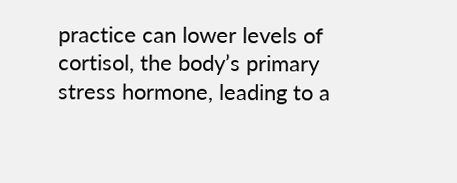practice can lower levels of cortisol, the body’s primary stress hormone, leading to a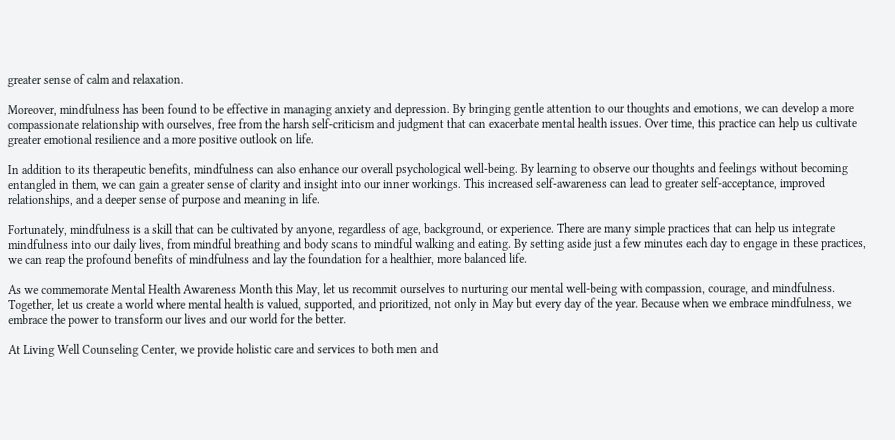greater sense of calm and relaxation.

Moreover, mindfulness has been found to be effective in managing anxiety and depression. By bringing gentle attention to our thoughts and emotions, we can develop a more compassionate relationship with ourselves, free from the harsh self-criticism and judgment that can exacerbate mental health issues. Over time, this practice can help us cultivate greater emotional resilience and a more positive outlook on life.

In addition to its therapeutic benefits, mindfulness can also enhance our overall psychological well-being. By learning to observe our thoughts and feelings without becoming entangled in them, we can gain a greater sense of clarity and insight into our inner workings. This increased self-awareness can lead to greater self-acceptance, improved relationships, and a deeper sense of purpose and meaning in life.

Fortunately, mindfulness is a skill that can be cultivated by anyone, regardless of age, background, or experience. There are many simple practices that can help us integrate mindfulness into our daily lives, from mindful breathing and body scans to mindful walking and eating. By setting aside just a few minutes each day to engage in these practices, we can reap the profound benefits of mindfulness and lay the foundation for a healthier, more balanced life.

As we commemorate Mental Health Awareness Month this May, let us recommit ourselves to nurturing our mental well-being with compassion, courage, and mindfulness. Together, let us create a world where mental health is valued, supported, and prioritized, not only in May but every day of the year. Because when we embrace mindfulness, we embrace the power to transform our lives and our world for the better.

At Living Well Counseling Center, we provide holistic care and services to both men and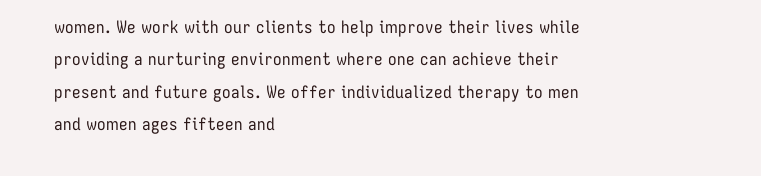women. We work with our clients to help improve their lives while providing a nurturing environment where one can achieve their present and future goals. We offer individualized therapy to men and women ages fifteen and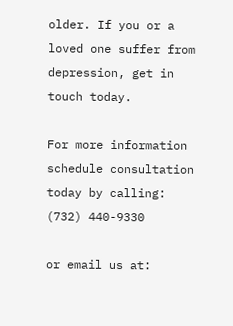older. If you or a loved one suffer from depression, get in touch today.

For more information schedule consultation today by calling: (732) 440-9330

or email us at: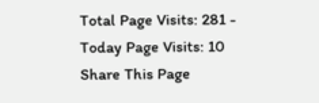Total Page Visits: 281 - Today Page Visits: 10
Share This Page